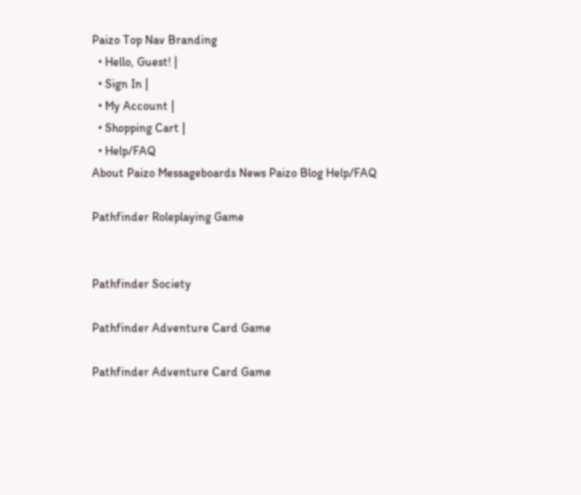Paizo Top Nav Branding
  • Hello, Guest! |
  • Sign In |
  • My Account |
  • Shopping Cart |
  • Help/FAQ
About Paizo Messageboards News Paizo Blog Help/FAQ

Pathfinder Roleplaying Game


Pathfinder Society

Pathfinder Adventure Card Game

Pathfinder Adventure Card Game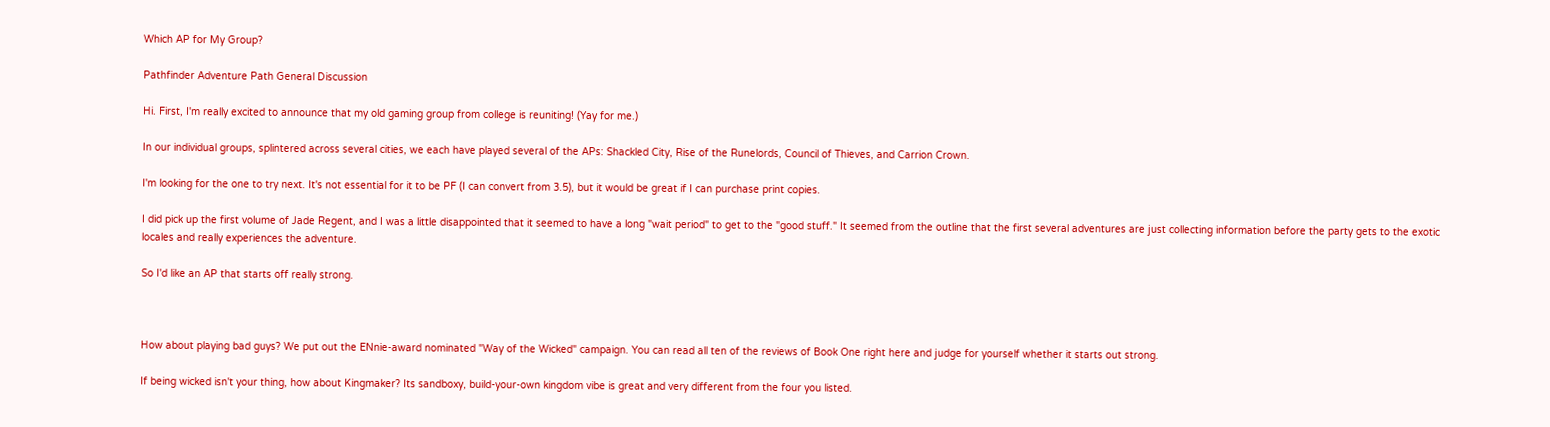Which AP for My Group?

Pathfinder Adventure Path General Discussion

Hi. First, I'm really excited to announce that my old gaming group from college is reuniting! (Yay for me.)

In our individual groups, splintered across several cities, we each have played several of the APs: Shackled City, Rise of the Runelords, Council of Thieves, and Carrion Crown.

I'm looking for the one to try next. It's not essential for it to be PF (I can convert from 3.5), but it would be great if I can purchase print copies.

I did pick up the first volume of Jade Regent, and I was a little disappointed that it seemed to have a long "wait period" to get to the "good stuff." It seemed from the outline that the first several adventures are just collecting information before the party gets to the exotic locales and really experiences the adventure.

So I'd like an AP that starts off really strong.



How about playing bad guys? We put out the ENnie-award nominated "Way of the Wicked" campaign. You can read all ten of the reviews of Book One right here and judge for yourself whether it starts out strong.

If being wicked isn't your thing, how about Kingmaker? Its sandboxy, build-your-own kingdom vibe is great and very different from the four you listed.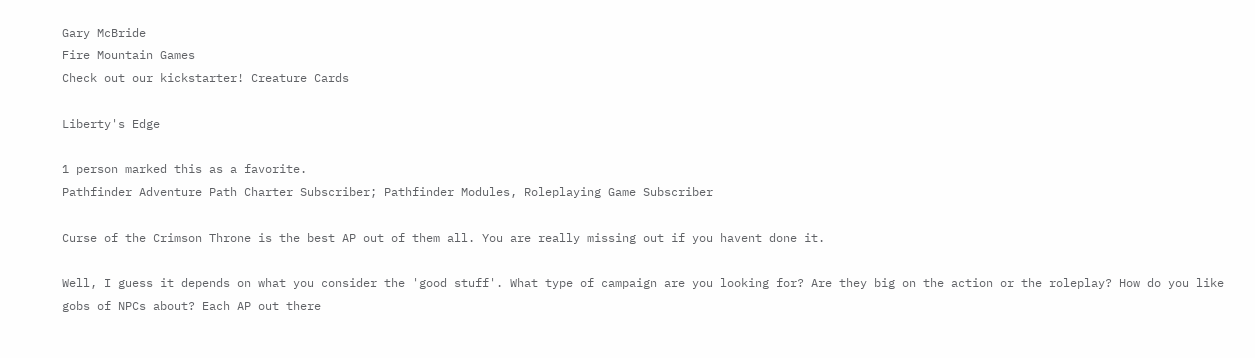Gary McBride
Fire Mountain Games
Check out our kickstarter! Creature Cards

Liberty's Edge

1 person marked this as a favorite.
Pathfinder Adventure Path Charter Subscriber; Pathfinder Modules, Roleplaying Game Subscriber

Curse of the Crimson Throne is the best AP out of them all. You are really missing out if you havent done it.

Well, I guess it depends on what you consider the 'good stuff'. What type of campaign are you looking for? Are they big on the action or the roleplay? How do you like gobs of NPCs about? Each AP out there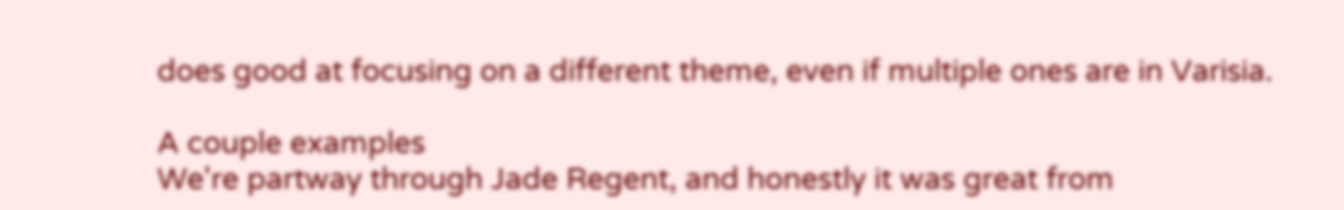does good at focusing on a different theme, even if multiple ones are in Varisia.

A couple examples
We're partway through Jade Regent, and honestly it was great from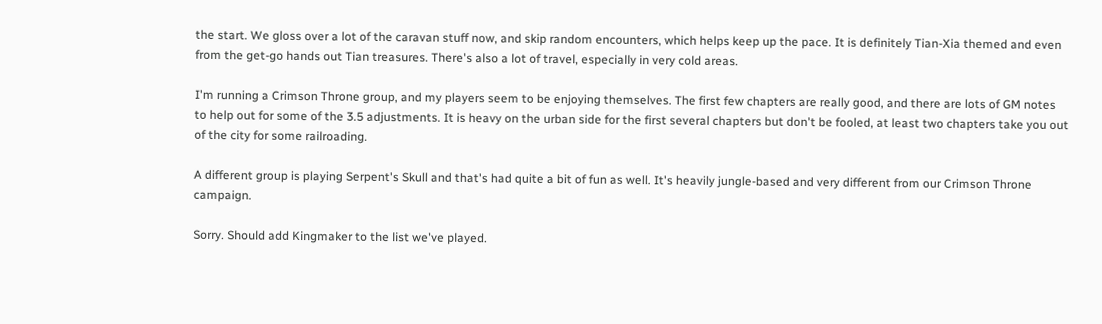the start. We gloss over a lot of the caravan stuff now, and skip random encounters, which helps keep up the pace. It is definitely Tian-Xia themed and even from the get-go hands out Tian treasures. There's also a lot of travel, especially in very cold areas.

I'm running a Crimson Throne group, and my players seem to be enjoying themselves. The first few chapters are really good, and there are lots of GM notes to help out for some of the 3.5 adjustments. It is heavy on the urban side for the first several chapters but don't be fooled, at least two chapters take you out of the city for some railroading.

A different group is playing Serpent's Skull and that's had quite a bit of fun as well. It's heavily jungle-based and very different from our Crimson Throne campaign.

Sorry. Should add Kingmaker to the list we've played.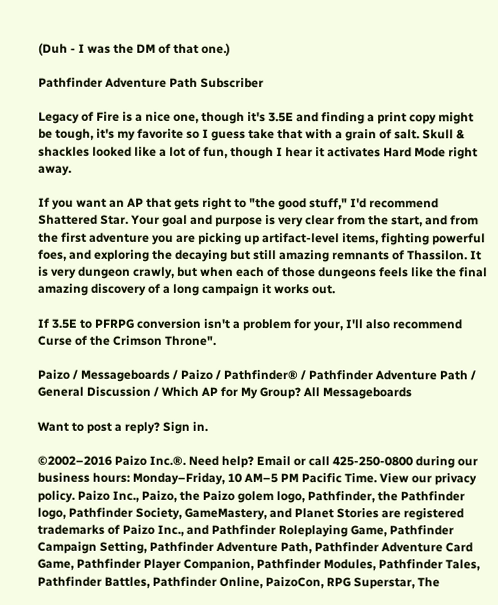(Duh - I was the DM of that one.)

Pathfinder Adventure Path Subscriber

Legacy of Fire is a nice one, though it's 3.5E and finding a print copy might be tough, it's my favorite so I guess take that with a grain of salt. Skull & shackles looked like a lot of fun, though I hear it activates Hard Mode right away.

If you want an AP that gets right to "the good stuff," I'd recommend Shattered Star. Your goal and purpose is very clear from the start, and from the first adventure you are picking up artifact-level items, fighting powerful foes, and exploring the decaying but still amazing remnants of Thassilon. It is very dungeon crawly, but when each of those dungeons feels like the final amazing discovery of a long campaign it works out.

If 3.5E to PFRPG conversion isn't a problem for your, I'll also recommend Curse of the Crimson Throne".

Paizo / Messageboards / Paizo / Pathfinder® / Pathfinder Adventure Path / General Discussion / Which AP for My Group? All Messageboards

Want to post a reply? Sign in.

©2002–2016 Paizo Inc.®. Need help? Email or call 425-250-0800 during our business hours: Monday–Friday, 10 AM–5 PM Pacific Time. View our privacy policy. Paizo Inc., Paizo, the Paizo golem logo, Pathfinder, the Pathfinder logo, Pathfinder Society, GameMastery, and Planet Stories are registered trademarks of Paizo Inc., and Pathfinder Roleplaying Game, Pathfinder Campaign Setting, Pathfinder Adventure Path, Pathfinder Adventure Card Game, Pathfinder Player Companion, Pathfinder Modules, Pathfinder Tales, Pathfinder Battles, Pathfinder Online, PaizoCon, RPG Superstar, The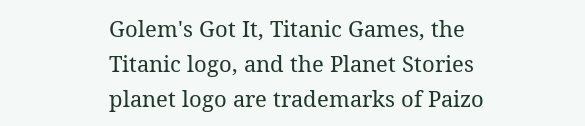Golem's Got It, Titanic Games, the Titanic logo, and the Planet Stories planet logo are trademarks of Paizo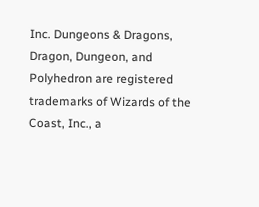Inc. Dungeons & Dragons, Dragon, Dungeon, and Polyhedron are registered trademarks of Wizards of the Coast, Inc., a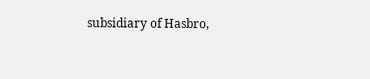subsidiary of Hasbro,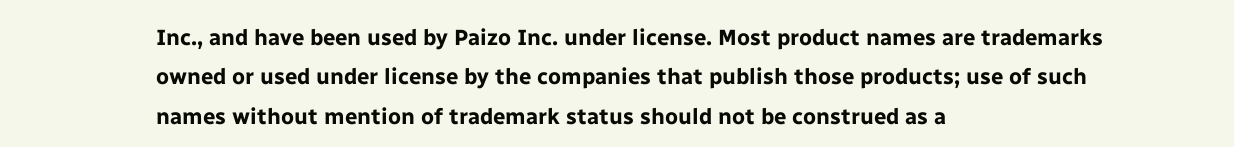Inc., and have been used by Paizo Inc. under license. Most product names are trademarks owned or used under license by the companies that publish those products; use of such names without mention of trademark status should not be construed as a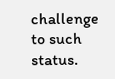challenge to such status.